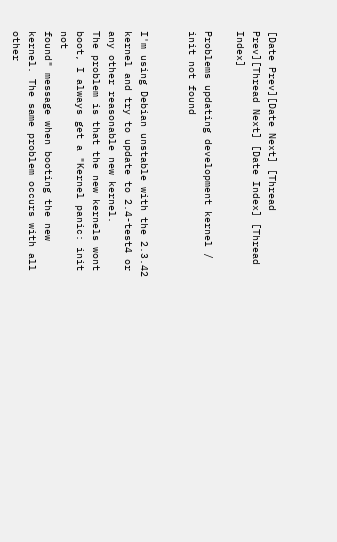[Date Prev][Date Next] [Thread Prev][Thread Next] [Date Index] [Thread Index]

Problems updating development kernel / init not found


I'm using Debian unstable with the 2.3.42 kernel and try to update to 2.4-test4 or
any other reasonable new kernel.
The problem is that the new kernels wont boot, I always get a "Kernel panic: init not
found" message when booting the new kernel. The same problem occurs with all other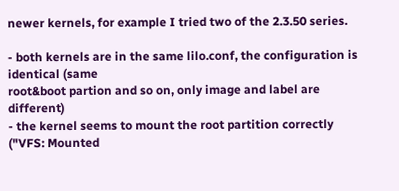newer kernels, for example I tried two of the 2.3.50 series.

- both kernels are in the same lilo.conf, the configuration is identical (same
root&boot partion and so on, only image and label are different)
- the kernel seems to mount the root partition correctly ("VFS: Mounted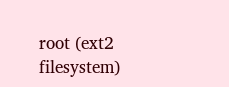root (ext2
filesystem)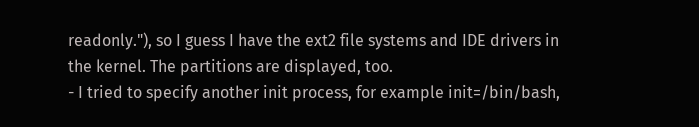readonly."), so I guess I have the ext2 file systems and IDE drivers in
the kernel. The partitions are displayed, too.
- I tried to specify another init process, for example init=/bin/bash,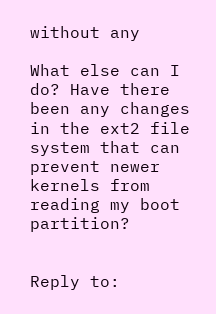without any

What else can I do? Have there been any changes in the ext2 file system that can
prevent newer kernels from reading my boot partition?


Reply to: